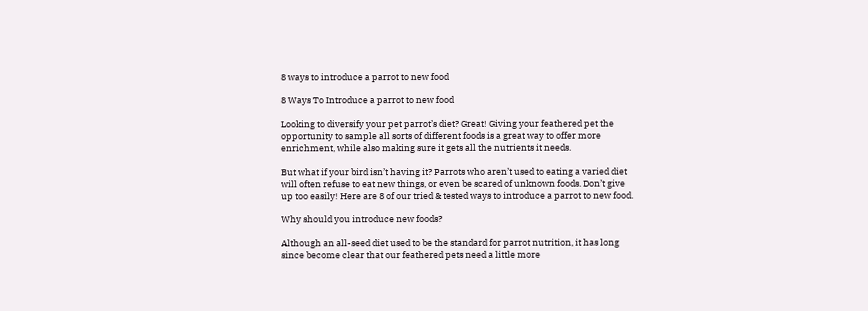8 ways to introduce a parrot to new food

8 Ways To Introduce a parrot to new food

Looking to diversify your pet parrot’s diet? Great! Giving your feathered pet the opportunity to sample all sorts of different foods is a great way to offer more enrichment, while also making sure it gets all the nutrients it needs.

But what if your bird isn’t having it? Parrots who aren’t used to eating a varied diet will often refuse to eat new things, or even be scared of unknown foods. Don’t give up too easily! Here are 8 of our tried & tested ways to introduce a parrot to new food.

Why should you introduce new foods?

Although an all-seed diet used to be the standard for parrot nutrition, it has long since become clear that our feathered pets need a little more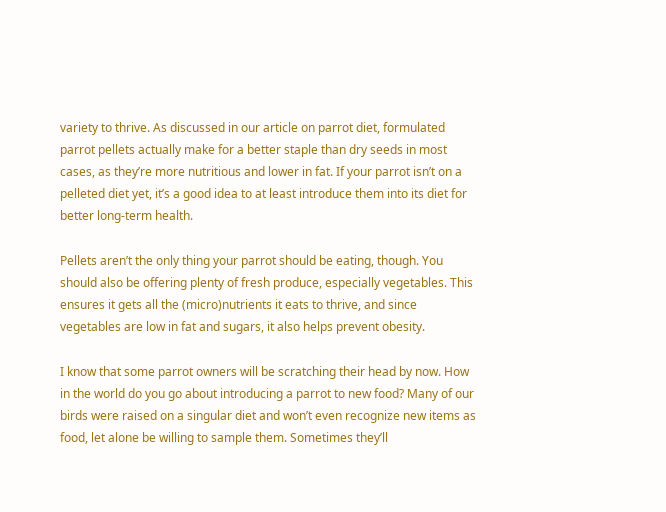variety to thrive. As discussed in our article on parrot diet, formulated parrot pellets actually make for a better staple than dry seeds in most cases, as they’re more nutritious and lower in fat. If your parrot isn’t on a pelleted diet yet, it’s a good idea to at least introduce them into its diet for better long-term health.

Pellets aren’t the only thing your parrot should be eating, though. You should also be offering plenty of fresh produce, especially vegetables. This ensures it gets all the (micro)nutrients it eats to thrive, and since vegetables are low in fat and sugars, it also helps prevent obesity.

I know that some parrot owners will be scratching their head by now. How in the world do you go about introducing a parrot to new food? Many of our birds were raised on a singular diet and won’t even recognize new items as food, let alone be willing to sample them. Sometimes they’ll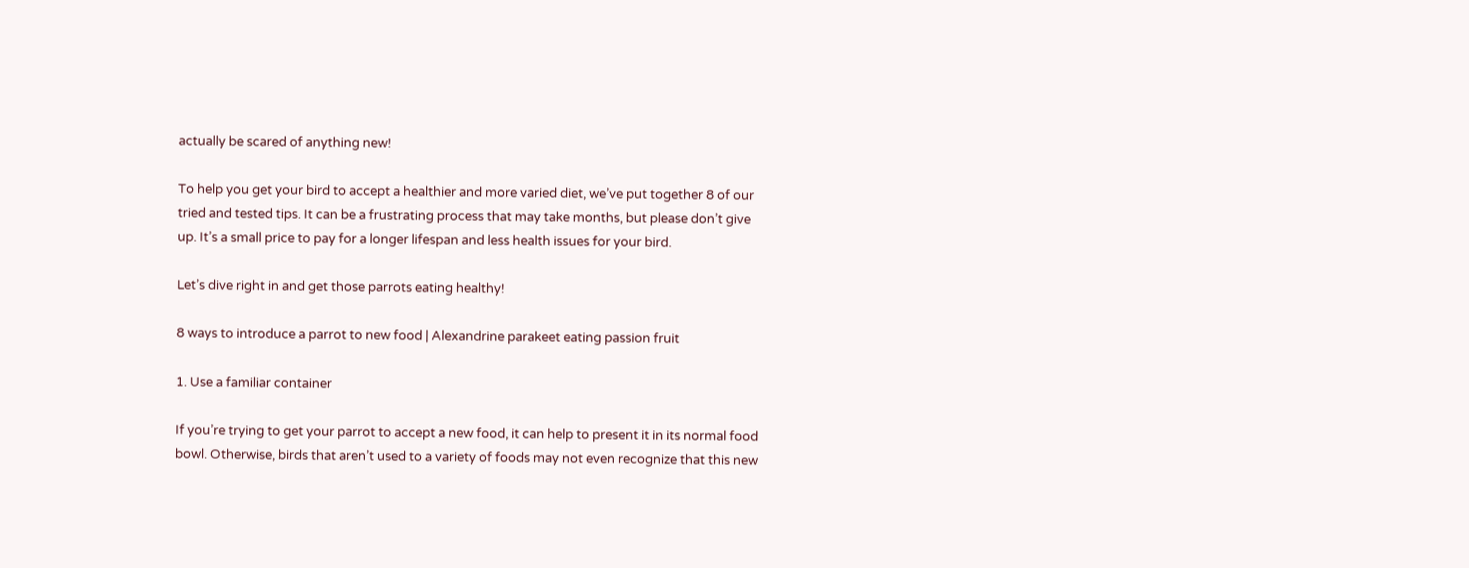actually be scared of anything new!

To help you get your bird to accept a healthier and more varied diet, we’ve put together 8 of our tried and tested tips. It can be a frustrating process that may take months, but please don’t give up. It’s a small price to pay for a longer lifespan and less health issues for your bird.

Let’s dive right in and get those parrots eating healthy!

8 ways to introduce a parrot to new food | Alexandrine parakeet eating passion fruit

1. Use a familiar container

If you’re trying to get your parrot to accept a new food, it can help to present it in its normal food bowl. Otherwise, birds that aren’t used to a variety of foods may not even recognize that this new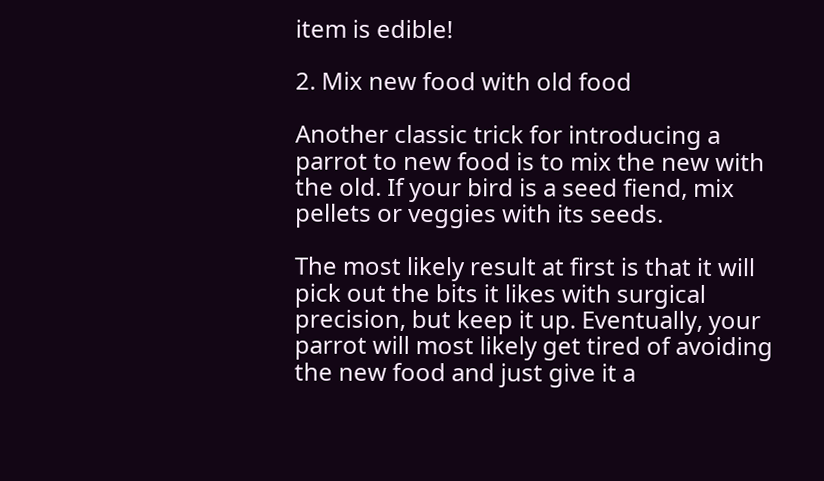item is edible!

2. Mix new food with old food

Another classic trick for introducing a parrot to new food is to mix the new with the old. If your bird is a seed fiend, mix pellets or veggies with its seeds.

The most likely result at first is that it will pick out the bits it likes with surgical precision, but keep it up. Eventually, your parrot will most likely get tired of avoiding the new food and just give it a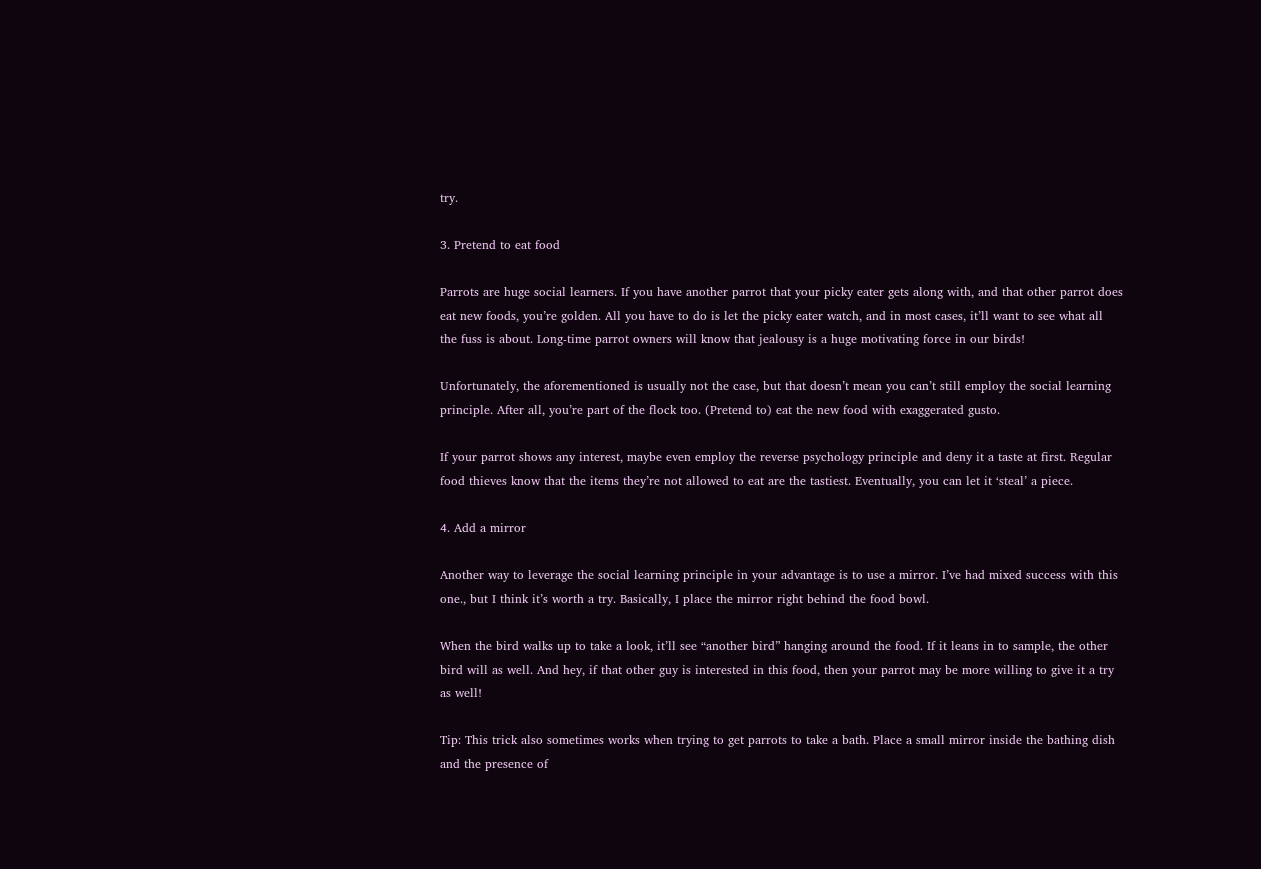try.

3. Pretend to eat food

Parrots are huge social learners. If you have another parrot that your picky eater gets along with, and that other parrot does eat new foods, you’re golden. All you have to do is let the picky eater watch, and in most cases, it’ll want to see what all the fuss is about. Long-time parrot owners will know that jealousy is a huge motivating force in our birds!

Unfortunately, the aforementioned is usually not the case, but that doesn’t mean you can’t still employ the social learning principle. After all, you’re part of the flock too. (Pretend to) eat the new food with exaggerated gusto.

If your parrot shows any interest, maybe even employ the reverse psychology principle and deny it a taste at first. Regular food thieves know that the items they’re not allowed to eat are the tastiest. Eventually, you can let it ‘steal’ a piece.

4. Add a mirror

Another way to leverage the social learning principle in your advantage is to use a mirror. I’ve had mixed success with this one., but I think it’s worth a try. Basically, I place the mirror right behind the food bowl.

When the bird walks up to take a look, it’ll see “another bird” hanging around the food. If it leans in to sample, the other bird will as well. And hey, if that other guy is interested in this food, then your parrot may be more willing to give it a try as well!

Tip: This trick also sometimes works when trying to get parrots to take a bath. Place a small mirror inside the bathing dish and the presence of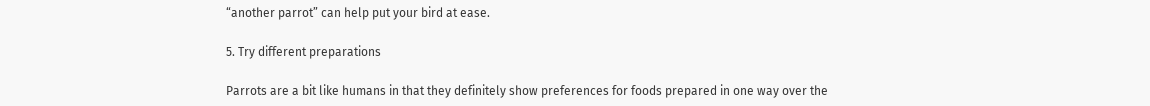“another parrot” can help put your bird at ease.

5. Try different preparations

Parrots are a bit like humans in that they definitely show preferences for foods prepared in one way over the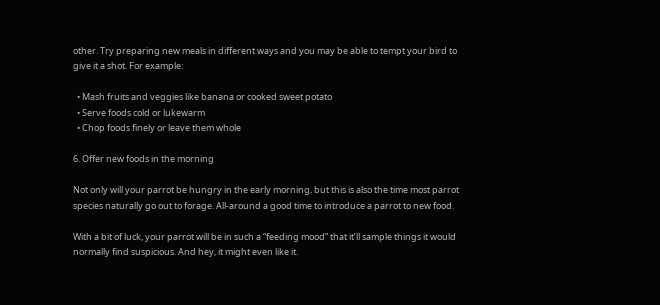other. Try preparing new meals in different ways and you may be able to tempt your bird to give it a shot. For example:

  • Mash fruits and veggies like banana or cooked sweet potato
  • Serve foods cold or lukewarm
  • Chop foods finely or leave them whole

6. Offer new foods in the morning

Not only will your parrot be hungry in the early morning, but this is also the time most parrot species naturally go out to forage. All-around a good time to introduce a parrot to new food.

With a bit of luck, your parrot will be in such a “feeding mood” that it’ll sample things it would normally find suspicious. And hey, it might even like it.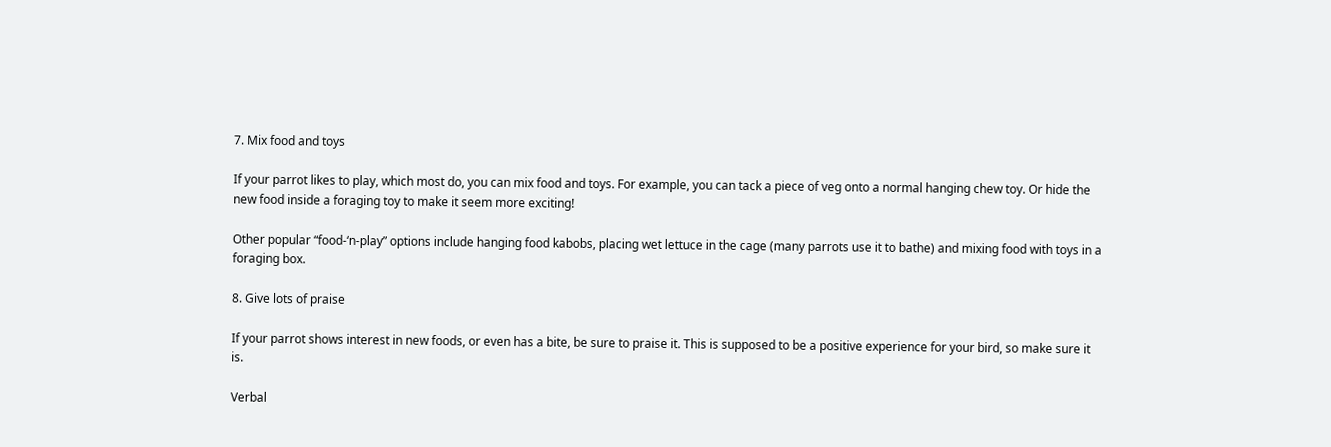7. Mix food and toys

If your parrot likes to play, which most do, you can mix food and toys. For example, you can tack a piece of veg onto a normal hanging chew toy. Or hide the new food inside a foraging toy to make it seem more exciting!

Other popular “food-‘n-play” options include hanging food kabobs, placing wet lettuce in the cage (many parrots use it to bathe) and mixing food with toys in a foraging box.

8. Give lots of praise

If your parrot shows interest in new foods, or even has a bite, be sure to praise it. This is supposed to be a positive experience for your bird, so make sure it is.

Verbal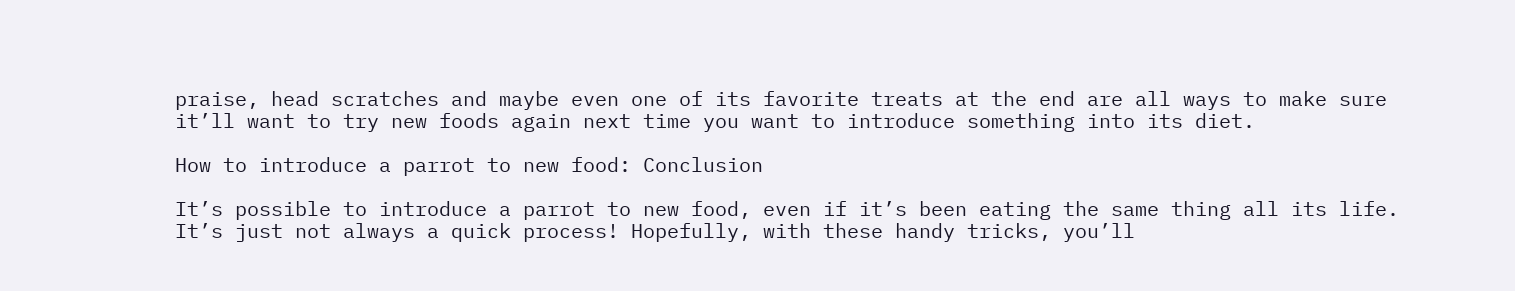praise, head scratches and maybe even one of its favorite treats at the end are all ways to make sure it’ll want to try new foods again next time you want to introduce something into its diet.

How to introduce a parrot to new food: Conclusion

It’s possible to introduce a parrot to new food, even if it’s been eating the same thing all its life. It’s just not always a quick process! Hopefully, with these handy tricks, you’ll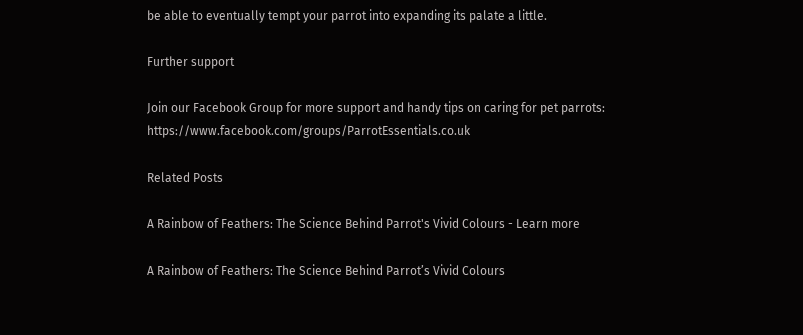be able to eventually tempt your parrot into expanding its palate a little.

Further support

Join our Facebook Group for more support and handy tips on caring for pet parrots: https://www.facebook.com/groups/ParrotEssentials.co.uk

Related Posts

A Rainbow of Feathers: The Science Behind Parrot's Vivid Colours - Learn more

A Rainbow of Feathers: The Science Behind Parrot’s Vivid Colours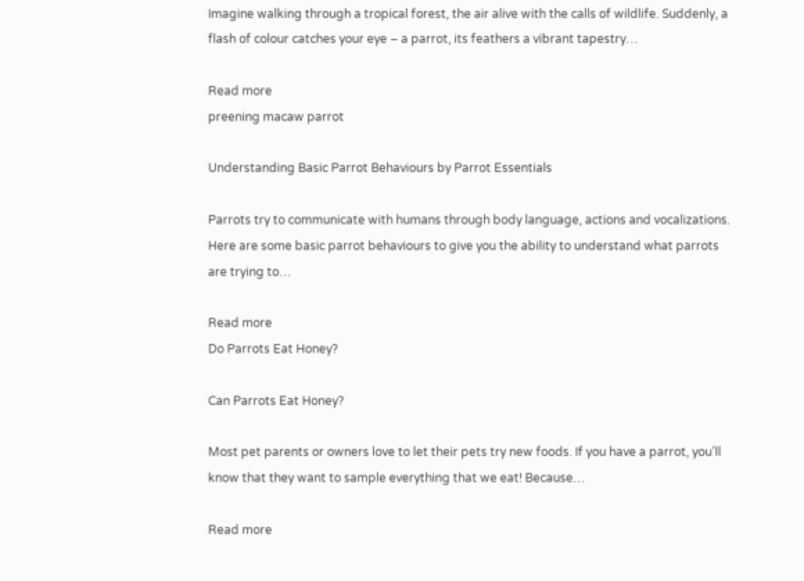Imagine walking through a tropical forest, the air alive with the calls of wildlife. Suddenly, a flash of colour catches your eye – a parrot, its feathers a vibrant tapestry…

Read more
preening macaw parrot

Understanding Basic Parrot Behaviours by Parrot Essentials

Parrots try to communicate with humans through body language, actions and vocalizations. Here are some basic parrot behaviours to give you the ability to understand what parrots are trying to…

Read more
Do Parrots Eat Honey?

Can Parrots Eat Honey?

Most pet parents or owners love to let their pets try new foods. If you have a parrot, you’ll know that they want to sample everything that we eat! Because…

Read more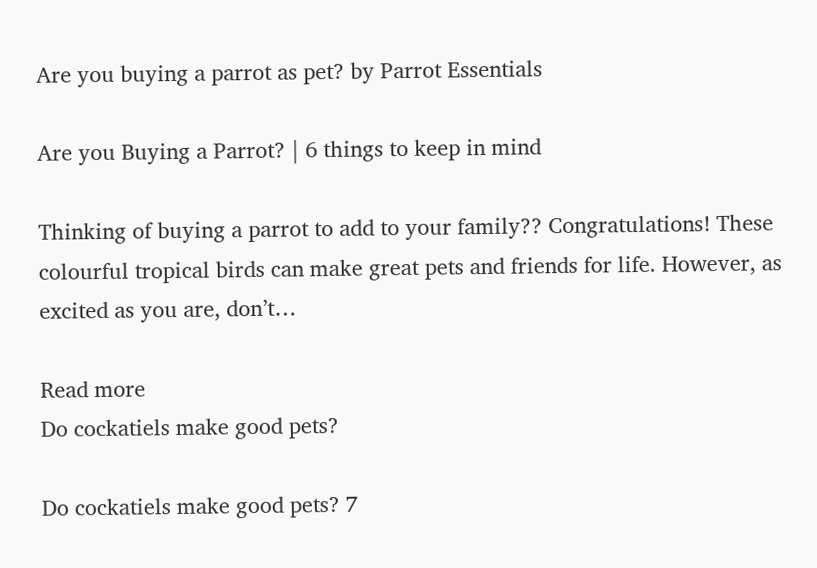Are you buying a parrot as pet? by Parrot Essentials

Are you Buying a Parrot? | 6 things to keep in mind

Thinking of buying a parrot to add to your family?? Congratulations! These colourful tropical birds can make great pets and friends for life. However, as excited as you are, don’t…

Read more
Do cockatiels make good pets?

Do cockatiels make good pets? 7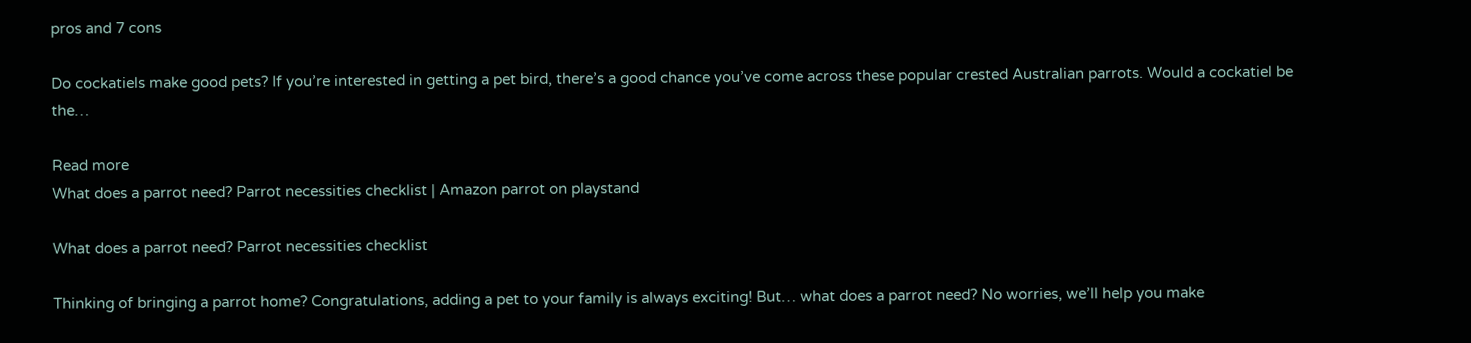pros and 7 cons

Do cockatiels make good pets? If you’re interested in getting a pet bird, there’s a good chance you’ve come across these popular crested Australian parrots. Would a cockatiel be the…

Read more
What does a parrot need? Parrot necessities checklist | Amazon parrot on playstand

What does a parrot need? Parrot necessities checklist

Thinking of bringing a parrot home? Congratulations, adding a pet to your family is always exciting! But… what does a parrot need? No worries, we’ll help you make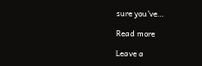sure you’ve…

Read more

Leave a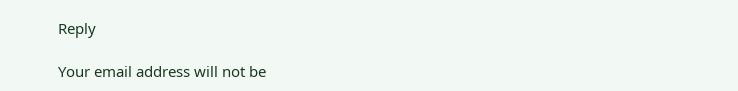Reply

Your email address will not be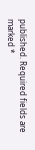published. Required fields are marked *